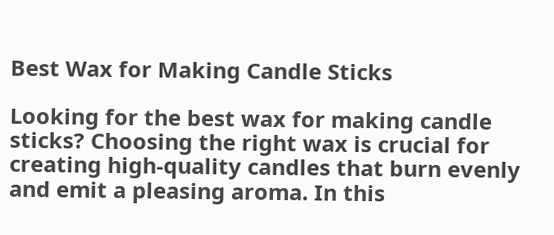Best Wax for Making Candle Sticks

Looking for the best wax for making candle sticks? Choosing the right wax is crucial for creating high-quality candles that burn evenly and emit a pleasing aroma. In this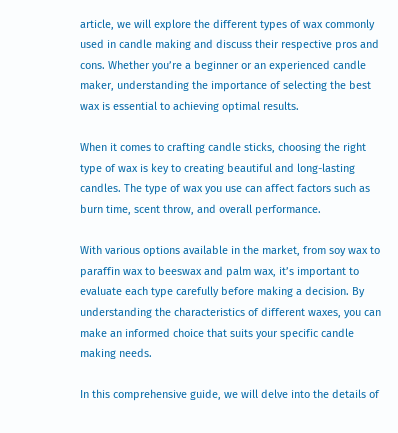article, we will explore the different types of wax commonly used in candle making and discuss their respective pros and cons. Whether you’re a beginner or an experienced candle maker, understanding the importance of selecting the best wax is essential to achieving optimal results.

When it comes to crafting candle sticks, choosing the right type of wax is key to creating beautiful and long-lasting candles. The type of wax you use can affect factors such as burn time, scent throw, and overall performance.

With various options available in the market, from soy wax to paraffin wax to beeswax and palm wax, it’s important to evaluate each type carefully before making a decision. By understanding the characteristics of different waxes, you can make an informed choice that suits your specific candle making needs.

In this comprehensive guide, we will delve into the details of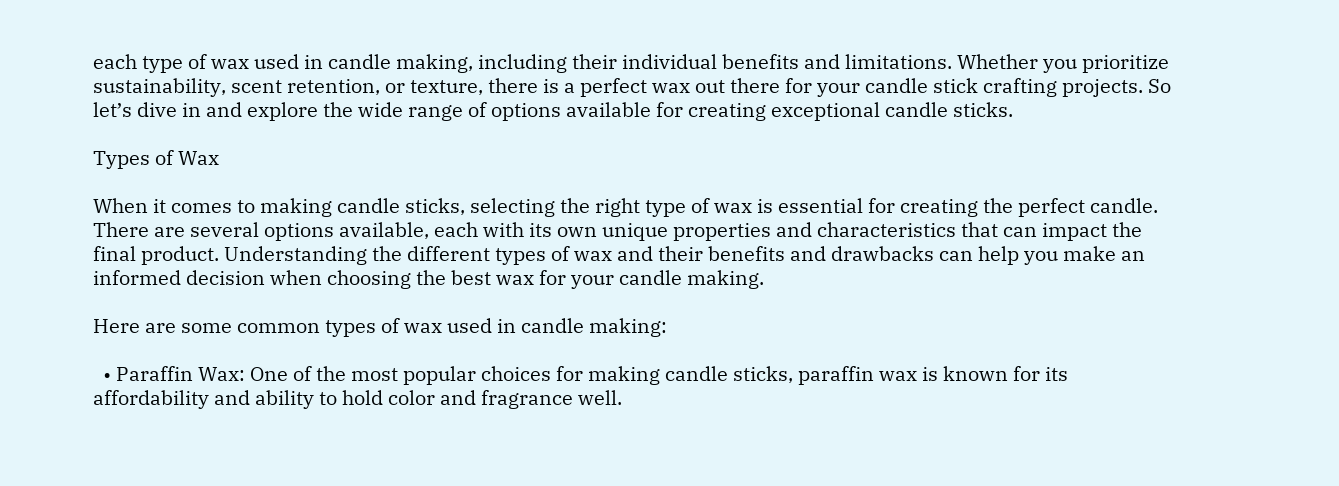each type of wax used in candle making, including their individual benefits and limitations. Whether you prioritize sustainability, scent retention, or texture, there is a perfect wax out there for your candle stick crafting projects. So let’s dive in and explore the wide range of options available for creating exceptional candle sticks.

Types of Wax

When it comes to making candle sticks, selecting the right type of wax is essential for creating the perfect candle. There are several options available, each with its own unique properties and characteristics that can impact the final product. Understanding the different types of wax and their benefits and drawbacks can help you make an informed decision when choosing the best wax for your candle making.

Here are some common types of wax used in candle making:

  • Paraffin Wax: One of the most popular choices for making candle sticks, paraffin wax is known for its affordability and ability to hold color and fragrance well.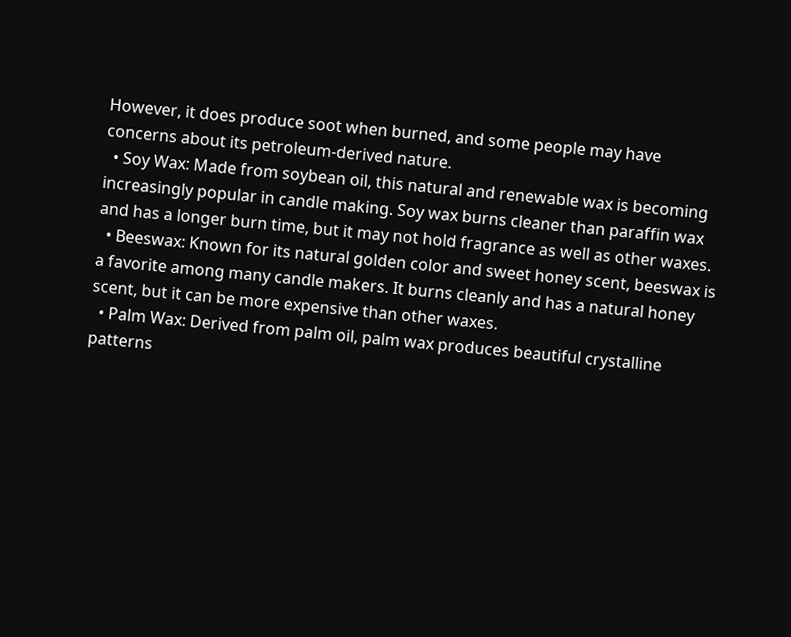However, it does produce soot when burned, and some people may have concerns about its petroleum-derived nature.
  • Soy Wax: Made from soybean oil, this natural and renewable wax is becoming increasingly popular in candle making. Soy wax burns cleaner than paraffin wax and has a longer burn time, but it may not hold fragrance as well as other waxes.
  • Beeswax: Known for its natural golden color and sweet honey scent, beeswax is a favorite among many candle makers. It burns cleanly and has a natural honey scent, but it can be more expensive than other waxes.
  • Palm Wax: Derived from palm oil, palm wax produces beautiful crystalline patterns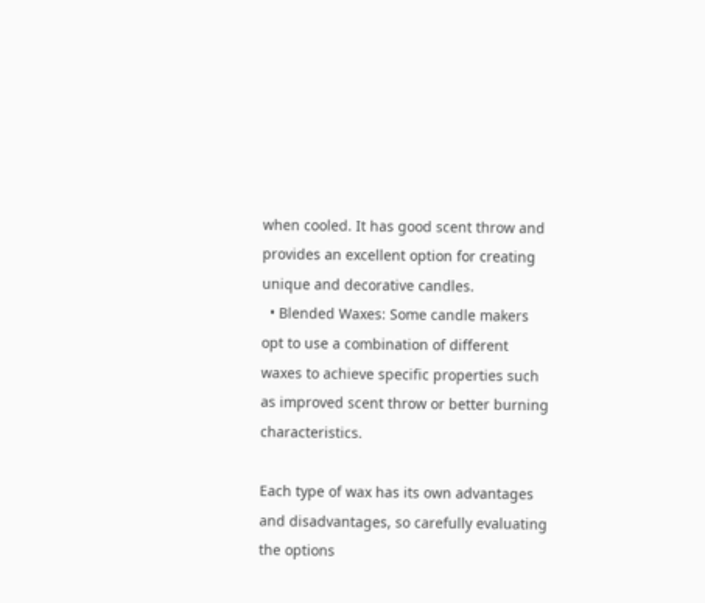when cooled. It has good scent throw and provides an excellent option for creating unique and decorative candles.
  • Blended Waxes: Some candle makers opt to use a combination of different waxes to achieve specific properties such as improved scent throw or better burning characteristics.

Each type of wax has its own advantages and disadvantages, so carefully evaluating the options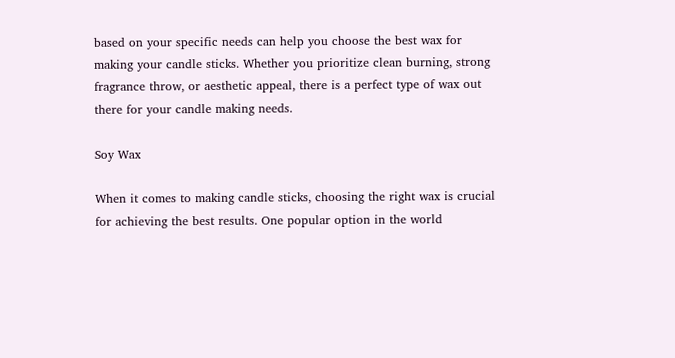based on your specific needs can help you choose the best wax for making your candle sticks. Whether you prioritize clean burning, strong fragrance throw, or aesthetic appeal, there is a perfect type of wax out there for your candle making needs.

Soy Wax

When it comes to making candle sticks, choosing the right wax is crucial for achieving the best results. One popular option in the world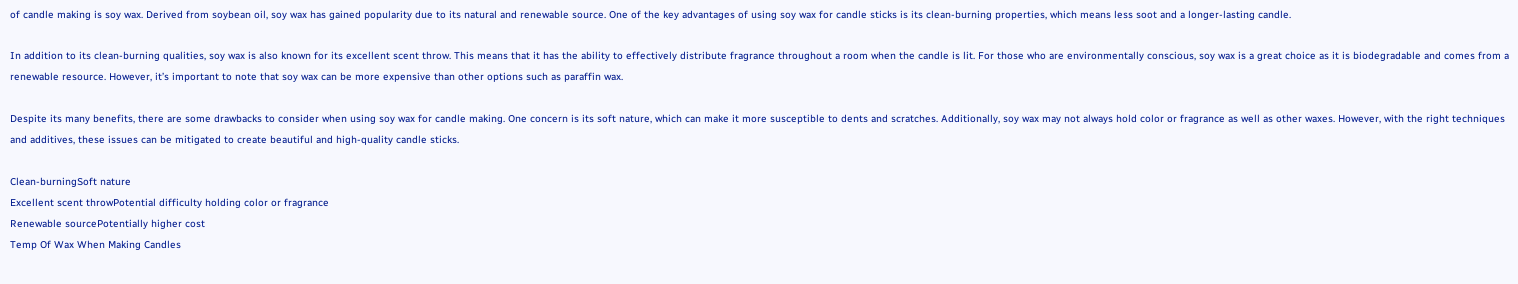of candle making is soy wax. Derived from soybean oil, soy wax has gained popularity due to its natural and renewable source. One of the key advantages of using soy wax for candle sticks is its clean-burning properties, which means less soot and a longer-lasting candle.

In addition to its clean-burning qualities, soy wax is also known for its excellent scent throw. This means that it has the ability to effectively distribute fragrance throughout a room when the candle is lit. For those who are environmentally conscious, soy wax is a great choice as it is biodegradable and comes from a renewable resource. However, it’s important to note that soy wax can be more expensive than other options such as paraffin wax.

Despite its many benefits, there are some drawbacks to consider when using soy wax for candle making. One concern is its soft nature, which can make it more susceptible to dents and scratches. Additionally, soy wax may not always hold color or fragrance as well as other waxes. However, with the right techniques and additives, these issues can be mitigated to create beautiful and high-quality candle sticks.

Clean-burningSoft nature
Excellent scent throwPotential difficulty holding color or fragrance
Renewable sourcePotentially higher cost
Temp Of Wax When Making Candles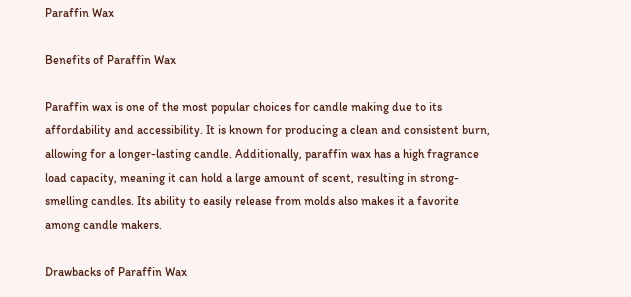Paraffin Wax

Benefits of Paraffin Wax

Paraffin wax is one of the most popular choices for candle making due to its affordability and accessibility. It is known for producing a clean and consistent burn, allowing for a longer-lasting candle. Additionally, paraffin wax has a high fragrance load capacity, meaning it can hold a large amount of scent, resulting in strong-smelling candles. Its ability to easily release from molds also makes it a favorite among candle makers.

Drawbacks of Paraffin Wax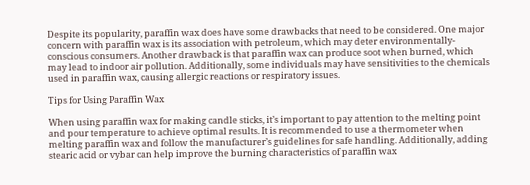Despite its popularity, paraffin wax does have some drawbacks that need to be considered. One major concern with paraffin wax is its association with petroleum, which may deter environmentally-conscious consumers. Another drawback is that paraffin wax can produce soot when burned, which may lead to indoor air pollution. Additionally, some individuals may have sensitivities to the chemicals used in paraffin wax, causing allergic reactions or respiratory issues.

Tips for Using Paraffin Wax

When using paraffin wax for making candle sticks, it’s important to pay attention to the melting point and pour temperature to achieve optimal results. It is recommended to use a thermometer when melting paraffin wax and follow the manufacturer’s guidelines for safe handling. Additionally, adding stearic acid or vybar can help improve the burning characteristics of paraffin wax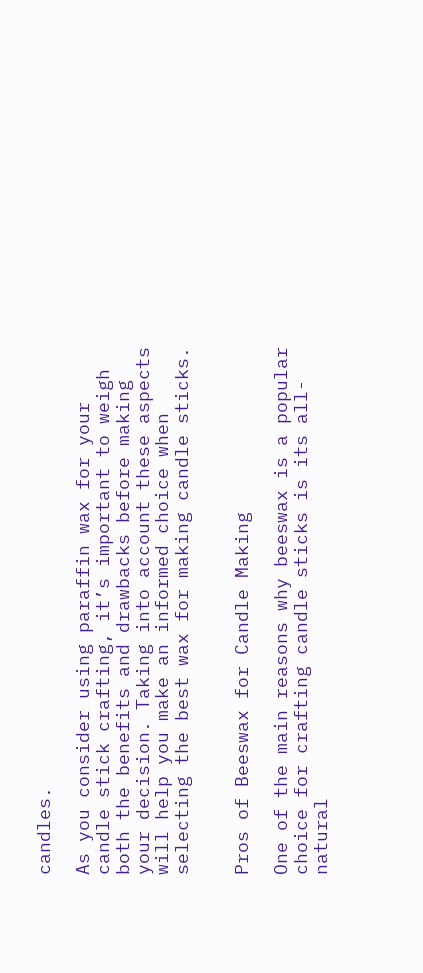candles.

As you consider using paraffin wax for your candle stick crafting, it’s important to weigh both the benefits and drawbacks before making your decision. Taking into account these aspects will help you make an informed choice when selecting the best wax for making candle sticks.


Pros of Beeswax for Candle Making

One of the main reasons why beeswax is a popular choice for crafting candle sticks is its all-natural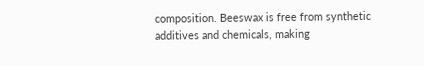composition. Beeswax is free from synthetic additives and chemicals, making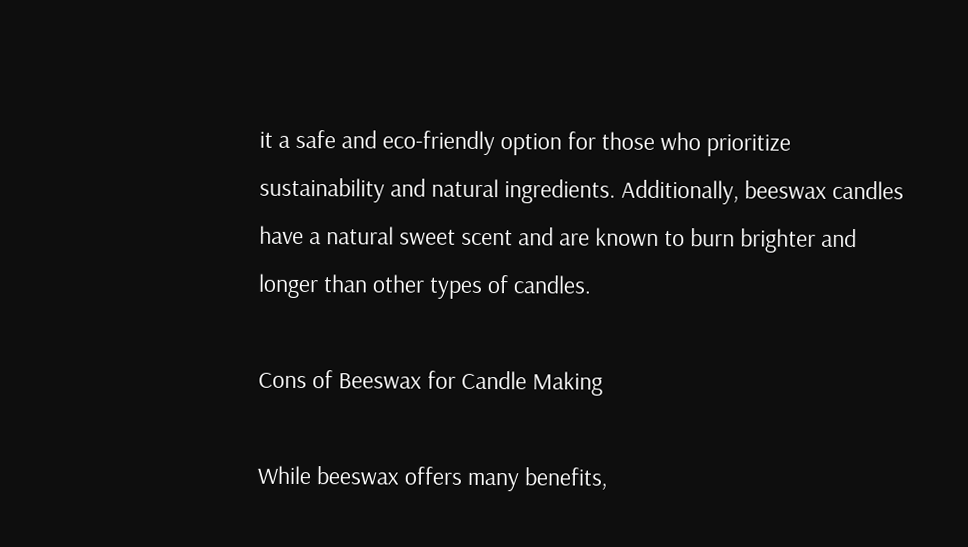it a safe and eco-friendly option for those who prioritize sustainability and natural ingredients. Additionally, beeswax candles have a natural sweet scent and are known to burn brighter and longer than other types of candles.

Cons of Beeswax for Candle Making

While beeswax offers many benefits,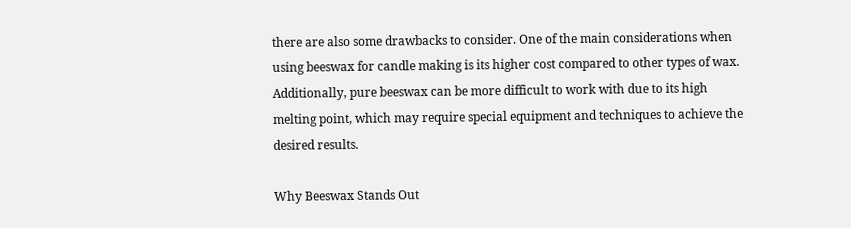there are also some drawbacks to consider. One of the main considerations when using beeswax for candle making is its higher cost compared to other types of wax. Additionally, pure beeswax can be more difficult to work with due to its high melting point, which may require special equipment and techniques to achieve the desired results.

Why Beeswax Stands Out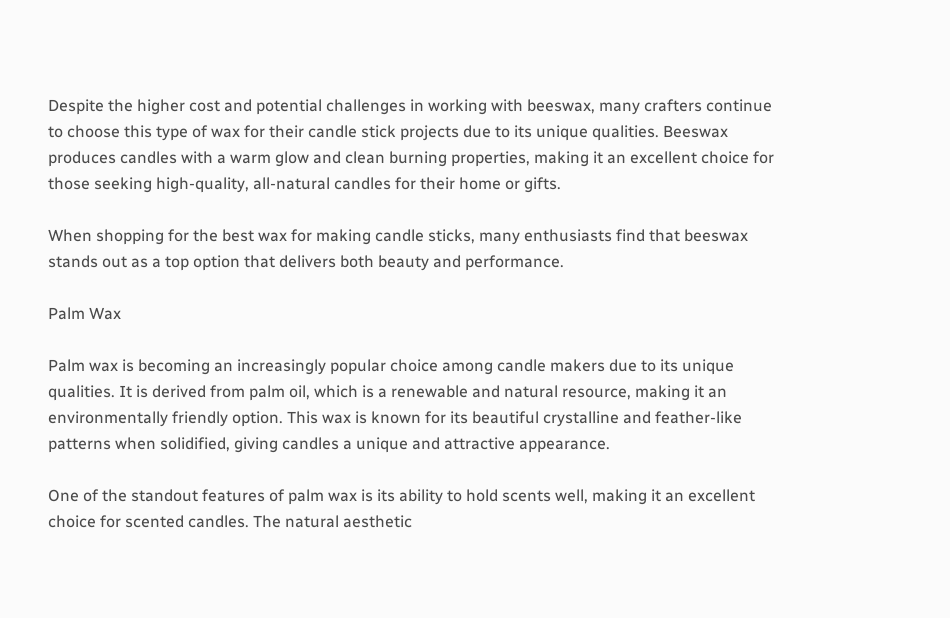Despite the higher cost and potential challenges in working with beeswax, many crafters continue to choose this type of wax for their candle stick projects due to its unique qualities. Beeswax produces candles with a warm glow and clean burning properties, making it an excellent choice for those seeking high-quality, all-natural candles for their home or gifts.

When shopping for the best wax for making candle sticks, many enthusiasts find that beeswax stands out as a top option that delivers both beauty and performance.

Palm Wax

Palm wax is becoming an increasingly popular choice among candle makers due to its unique qualities. It is derived from palm oil, which is a renewable and natural resource, making it an environmentally friendly option. This wax is known for its beautiful crystalline and feather-like patterns when solidified, giving candles a unique and attractive appearance.

One of the standout features of palm wax is its ability to hold scents well, making it an excellent choice for scented candles. The natural aesthetic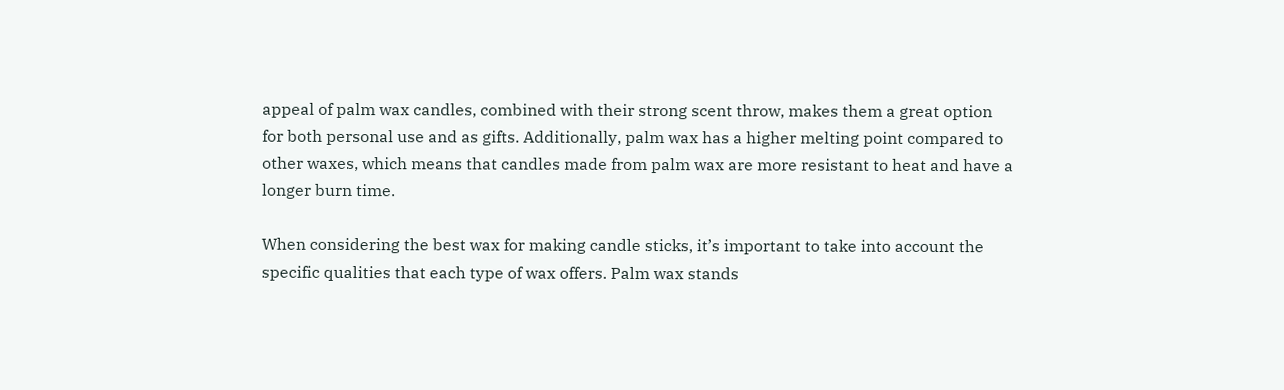appeal of palm wax candles, combined with their strong scent throw, makes them a great option for both personal use and as gifts. Additionally, palm wax has a higher melting point compared to other waxes, which means that candles made from palm wax are more resistant to heat and have a longer burn time.

When considering the best wax for making candle sticks, it’s important to take into account the specific qualities that each type of wax offers. Palm wax stands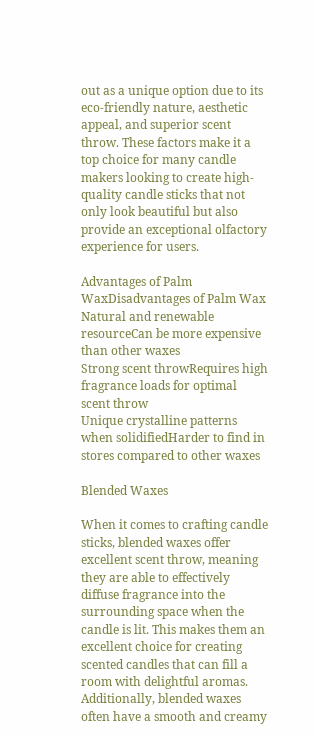out as a unique option due to its eco-friendly nature, aesthetic appeal, and superior scent throw. These factors make it a top choice for many candle makers looking to create high-quality candle sticks that not only look beautiful but also provide an exceptional olfactory experience for users.

Advantages of Palm WaxDisadvantages of Palm Wax
Natural and renewable resourceCan be more expensive than other waxes
Strong scent throwRequires high fragrance loads for optimal scent throw
Unique crystalline patterns when solidifiedHarder to find in stores compared to other waxes

Blended Waxes

When it comes to crafting candle sticks, blended waxes offer excellent scent throw, meaning they are able to effectively diffuse fragrance into the surrounding space when the candle is lit. This makes them an excellent choice for creating scented candles that can fill a room with delightful aromas. Additionally, blended waxes often have a smooth and creamy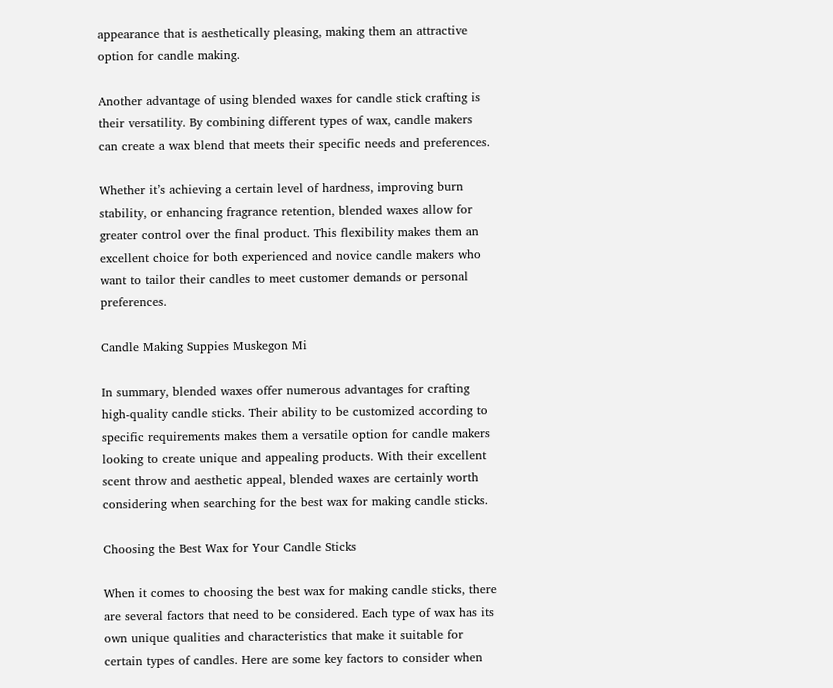appearance that is aesthetically pleasing, making them an attractive option for candle making.

Another advantage of using blended waxes for candle stick crafting is their versatility. By combining different types of wax, candle makers can create a wax blend that meets their specific needs and preferences.

Whether it’s achieving a certain level of hardness, improving burn stability, or enhancing fragrance retention, blended waxes allow for greater control over the final product. This flexibility makes them an excellent choice for both experienced and novice candle makers who want to tailor their candles to meet customer demands or personal preferences.

Candle Making Suppies Muskegon Mi

In summary, blended waxes offer numerous advantages for crafting high-quality candle sticks. Their ability to be customized according to specific requirements makes them a versatile option for candle makers looking to create unique and appealing products. With their excellent scent throw and aesthetic appeal, blended waxes are certainly worth considering when searching for the best wax for making candle sticks.

Choosing the Best Wax for Your Candle Sticks

When it comes to choosing the best wax for making candle sticks, there are several factors that need to be considered. Each type of wax has its own unique qualities and characteristics that make it suitable for certain types of candles. Here are some key factors to consider when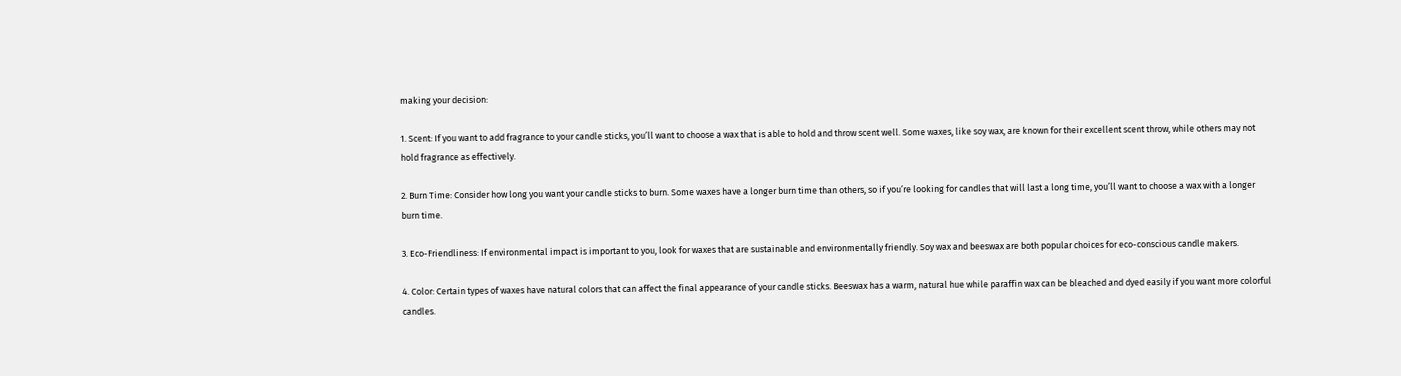making your decision:

1. Scent: If you want to add fragrance to your candle sticks, you’ll want to choose a wax that is able to hold and throw scent well. Some waxes, like soy wax, are known for their excellent scent throw, while others may not hold fragrance as effectively.

2. Burn Time: Consider how long you want your candle sticks to burn. Some waxes have a longer burn time than others, so if you’re looking for candles that will last a long time, you’ll want to choose a wax with a longer burn time.

3. Eco-Friendliness: If environmental impact is important to you, look for waxes that are sustainable and environmentally friendly. Soy wax and beeswax are both popular choices for eco-conscious candle makers.

4. Color: Certain types of waxes have natural colors that can affect the final appearance of your candle sticks. Beeswax has a warm, natural hue while paraffin wax can be bleached and dyed easily if you want more colorful candles.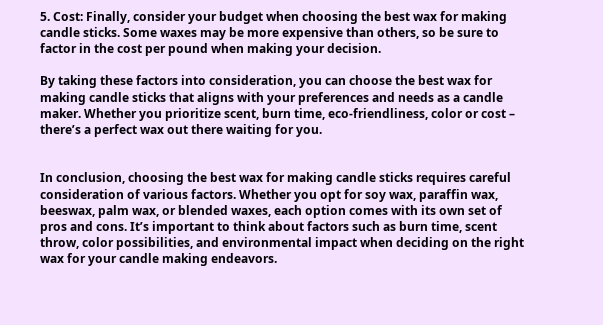5. Cost: Finally, consider your budget when choosing the best wax for making candle sticks. Some waxes may be more expensive than others, so be sure to factor in the cost per pound when making your decision.

By taking these factors into consideration, you can choose the best wax for making candle sticks that aligns with your preferences and needs as a candle maker. Whether you prioritize scent, burn time, eco-friendliness, color or cost – there’s a perfect wax out there waiting for you.


In conclusion, choosing the best wax for making candle sticks requires careful consideration of various factors. Whether you opt for soy wax, paraffin wax, beeswax, palm wax, or blended waxes, each option comes with its own set of pros and cons. It’s important to think about factors such as burn time, scent throw, color possibilities, and environmental impact when deciding on the right wax for your candle making endeavors.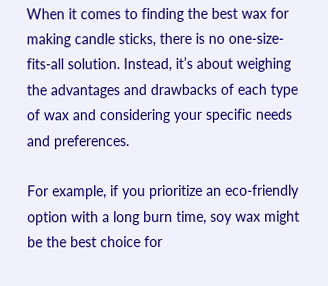When it comes to finding the best wax for making candle sticks, there is no one-size-fits-all solution. Instead, it’s about weighing the advantages and drawbacks of each type of wax and considering your specific needs and preferences.

For example, if you prioritize an eco-friendly option with a long burn time, soy wax might be the best choice for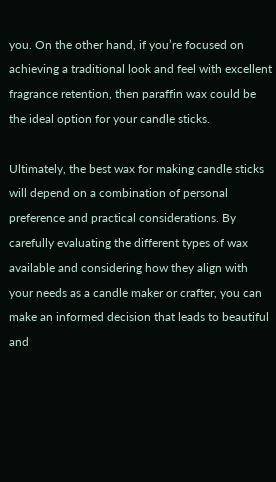you. On the other hand, if you’re focused on achieving a traditional look and feel with excellent fragrance retention, then paraffin wax could be the ideal option for your candle sticks.

Ultimately, the best wax for making candle sticks will depend on a combination of personal preference and practical considerations. By carefully evaluating the different types of wax available and considering how they align with your needs as a candle maker or crafter, you can make an informed decision that leads to beautiful and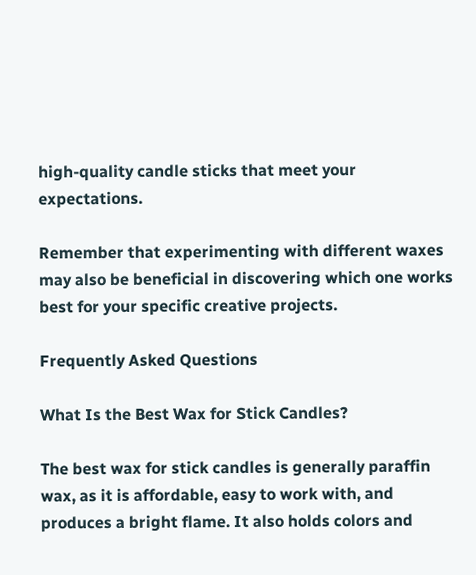high-quality candle sticks that meet your expectations.

Remember that experimenting with different waxes may also be beneficial in discovering which one works best for your specific creative projects.

Frequently Asked Questions

What Is the Best Wax for Stick Candles?

The best wax for stick candles is generally paraffin wax, as it is affordable, easy to work with, and produces a bright flame. It also holds colors and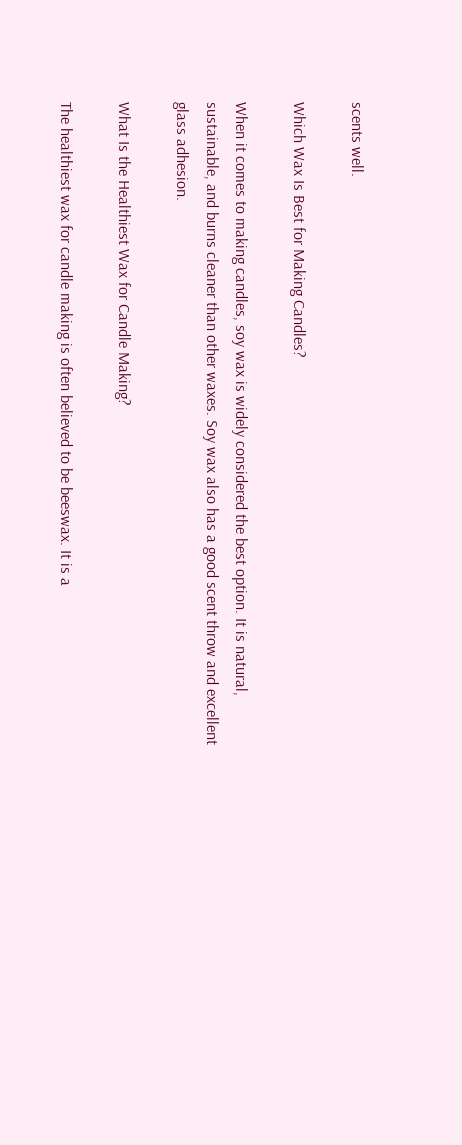scents well.

Which Wax Is Best for Making Candles?

When it comes to making candles, soy wax is widely considered the best option. It is natural, sustainable, and burns cleaner than other waxes. Soy wax also has a good scent throw and excellent glass adhesion.

What Is the Healthiest Wax for Candle Making?

The healthiest wax for candle making is often believed to be beeswax. It is a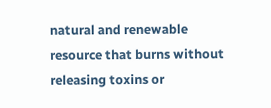natural and renewable resource that burns without releasing toxins or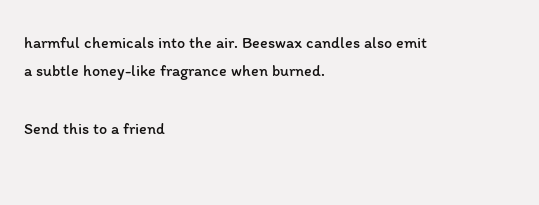harmful chemicals into the air. Beeswax candles also emit a subtle honey-like fragrance when burned.

Send this to a friend